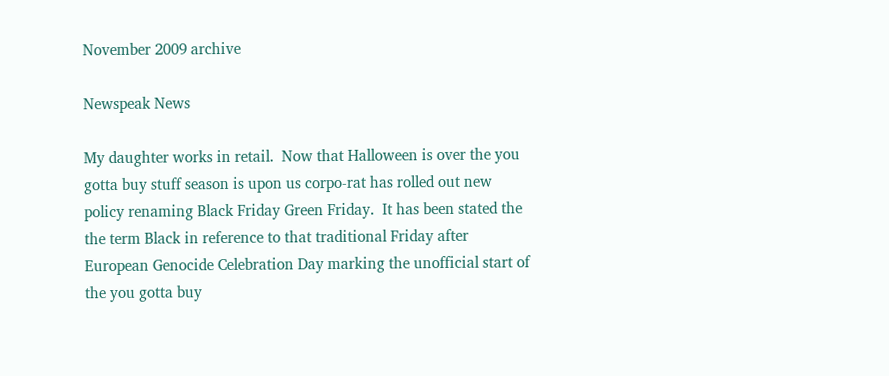November 2009 archive

Newspeak News

My daughter works in retail.  Now that Halloween is over the you gotta buy stuff season is upon us corpo-rat has rolled out new policy renaming Black Friday Green Friday.  It has been stated the the term Black in reference to that traditional Friday after European Genocide Celebration Day marking the unofficial start of the you gotta buy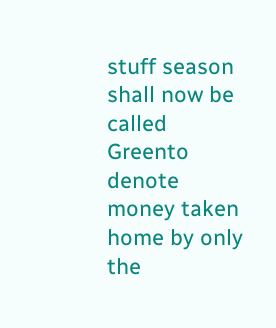stuff season shall now be called Greento denote money taken home by only the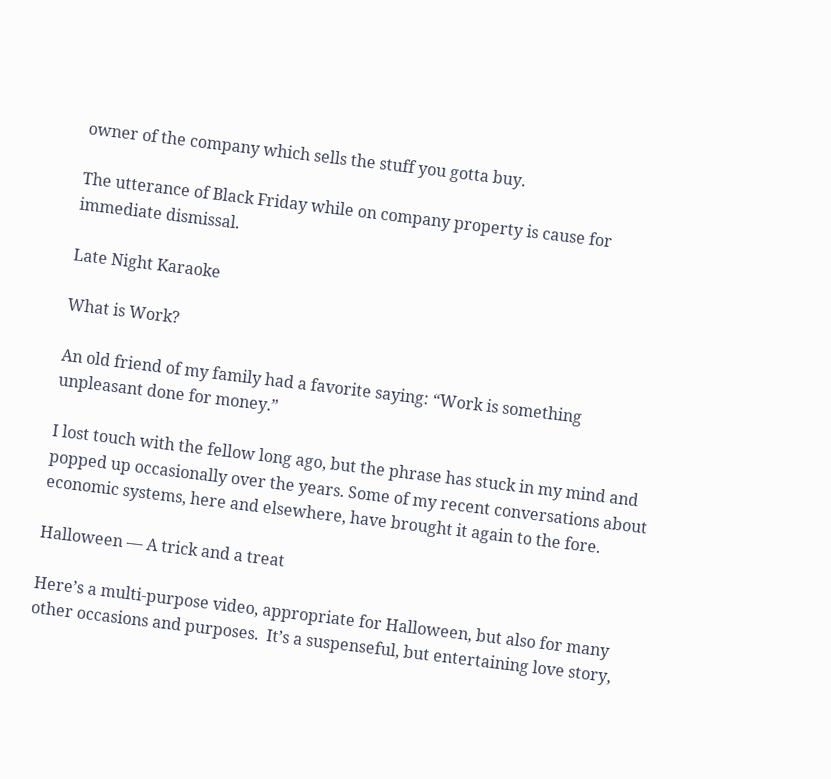owner of the company which sells the stuff you gotta buy.

The utterance of Black Friday while on company property is cause for immediate dismissal.

Late Night Karaoke

What is Work?

An old friend of my family had a favorite saying: “Work is something unpleasant done for money.”

I lost touch with the fellow long ago, but the phrase has stuck in my mind and popped up occasionally over the years. Some of my recent conversations about economic systems, here and elsewhere, have brought it again to the fore.

Halloween — A trick and a treat

Here’s a multi-purpose video, appropriate for Halloween, but also for many other occasions and purposes.  It’s a suspenseful, but entertaining love story,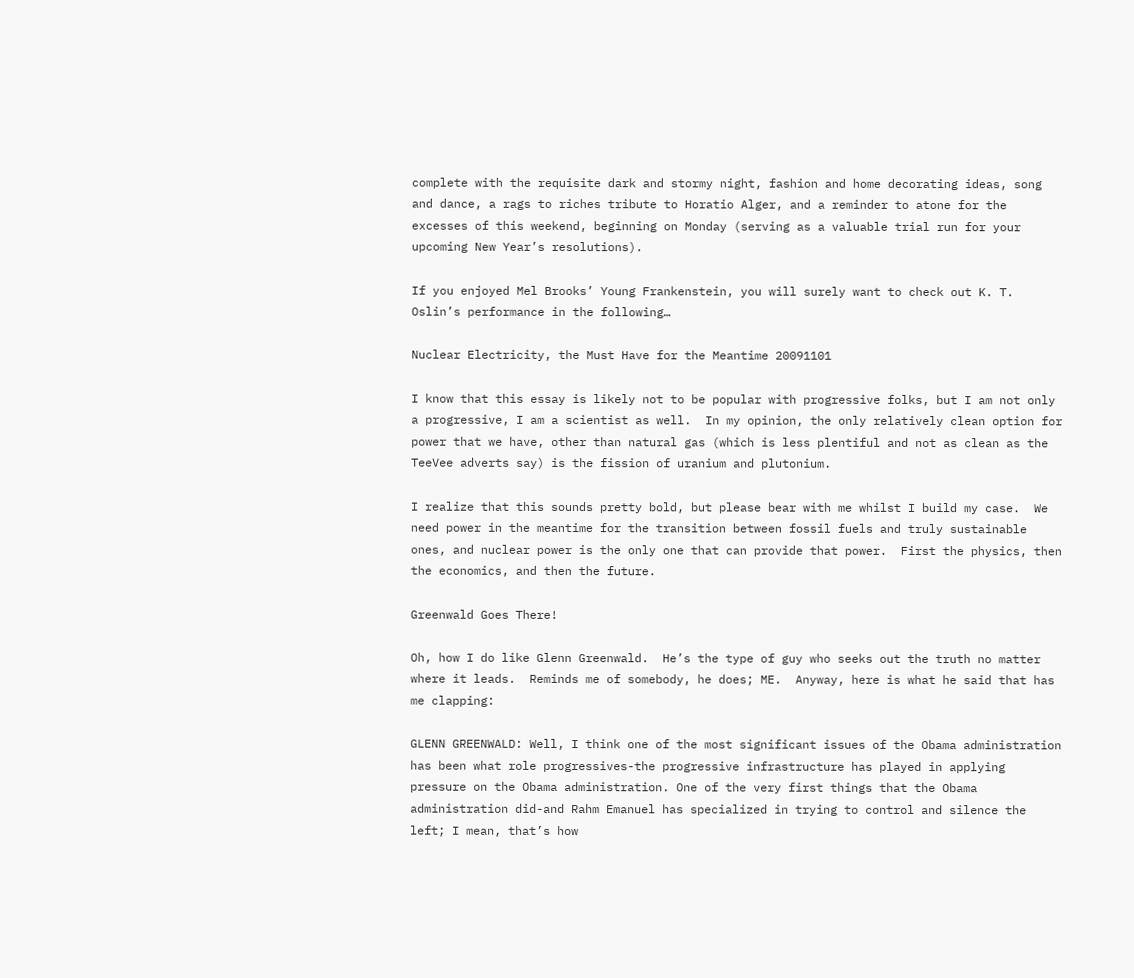complete with the requisite dark and stormy night, fashion and home decorating ideas, song and dance, a rags to riches tribute to Horatio Alger, and a reminder to atone for the excesses of this weekend, beginning on Monday (serving as a valuable trial run for your upcoming New Year’s resolutions).

If you enjoyed Mel Brooks’ Young Frankenstein, you will surely want to check out K. T. Oslin’s performance in the following…

Nuclear Electricity, the Must Have for the Meantime 20091101

I know that this essay is likely not to be popular with progressive folks, but I am not only a progressive, I am a scientist as well.  In my opinion, the only relatively clean option for power that we have, other than natural gas (which is less plentiful and not as clean as the TeeVee adverts say) is the fission of uranium and plutonium.

I realize that this sounds pretty bold, but please bear with me whilst I build my case.  We need power in the meantime for the transition between fossil fuels and truly sustainable ones, and nuclear power is the only one that can provide that power.  First the physics, then the economics, and then the future.

Greenwald Goes There!

Oh, how I do like Glenn Greenwald.  He’s the type of guy who seeks out the truth no matter where it leads.  Reminds me of somebody, he does; ME.  Anyway, here is what he said that has me clapping:

GLENN GREENWALD: Well, I think one of the most significant issues of the Obama administration has been what role progressives-the progressive infrastructure has played in applying pressure on the Obama administration. One of the very first things that the Obama administration did-and Rahm Emanuel has specialized in trying to control and silence the left; I mean, that’s how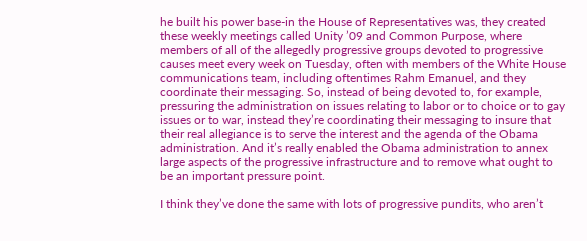he built his power base-in the House of Representatives was, they created these weekly meetings called Unity ’09 and Common Purpose, where members of all of the allegedly progressive groups devoted to progressive causes meet every week on Tuesday, often with members of the White House communications team, including oftentimes Rahm Emanuel, and they coordinate their messaging. So, instead of being devoted to, for example, pressuring the administration on issues relating to labor or to choice or to gay issues or to war, instead they’re coordinating their messaging to insure that their real allegiance is to serve the interest and the agenda of the Obama administration. And it’s really enabled the Obama administration to annex large aspects of the progressive infrastructure and to remove what ought to be an important pressure point.

I think they’ve done the same with lots of progressive pundits, who aren’t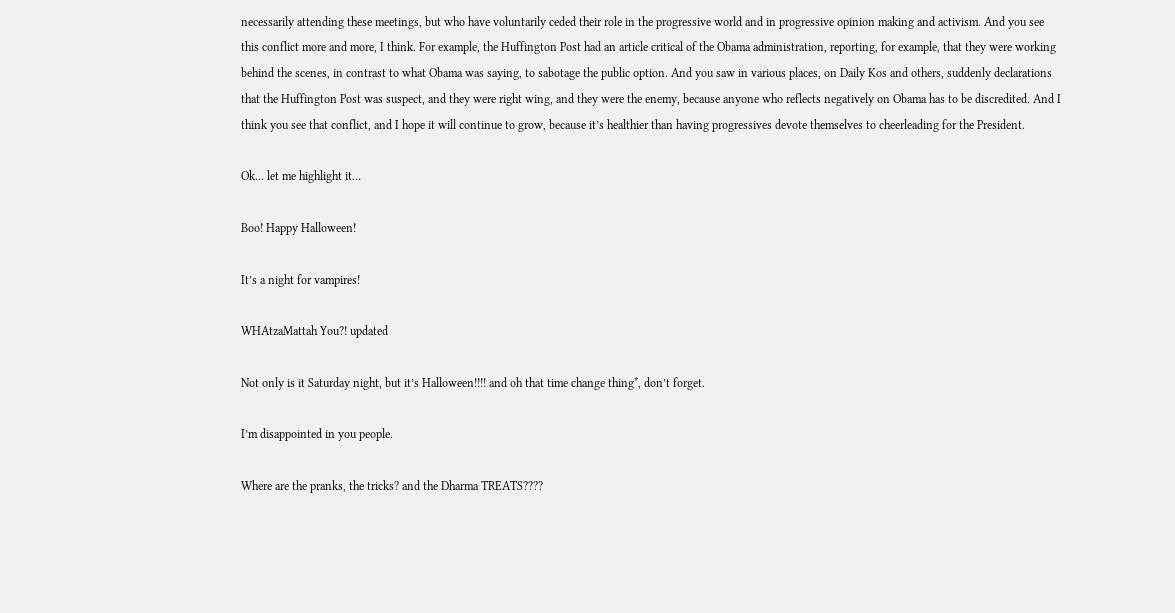necessarily attending these meetings, but who have voluntarily ceded their role in the progressive world and in progressive opinion making and activism. And you see this conflict more and more, I think. For example, the Huffington Post had an article critical of the Obama administration, reporting, for example, that they were working behind the scenes, in contrast to what Obama was saying, to sabotage the public option. And you saw in various places, on Daily Kos and others, suddenly declarations that the Huffington Post was suspect, and they were right wing, and they were the enemy, because anyone who reflects negatively on Obama has to be discredited. And I think you see that conflict, and I hope it will continue to grow, because it’s healthier than having progressives devote themselves to cheerleading for the President.

Ok… let me highlight it…

Boo! Happy Halloween!

It’s a night for vampires!

WHAtzaMattah You?! updated

Not only is it Saturday night, but it’s Halloween!!!! and oh that time change thing*, don’t forget.

I’m disappointed in you people.

Where are the pranks, the tricks? and the Dharma TREATS????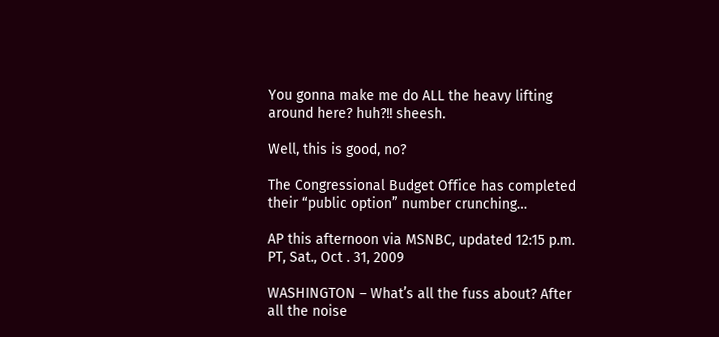You gonna make me do ALL the heavy lifting around here? huh?!! sheesh.

Well, this is good, no?

The Congressional Budget Office has completed their “public option” number crunching…

AP this afternoon via MSNBC, updated 12:15 p.m. PT, Sat., Oct . 31, 2009

WASHINGTON – What’s all the fuss about? After all the noise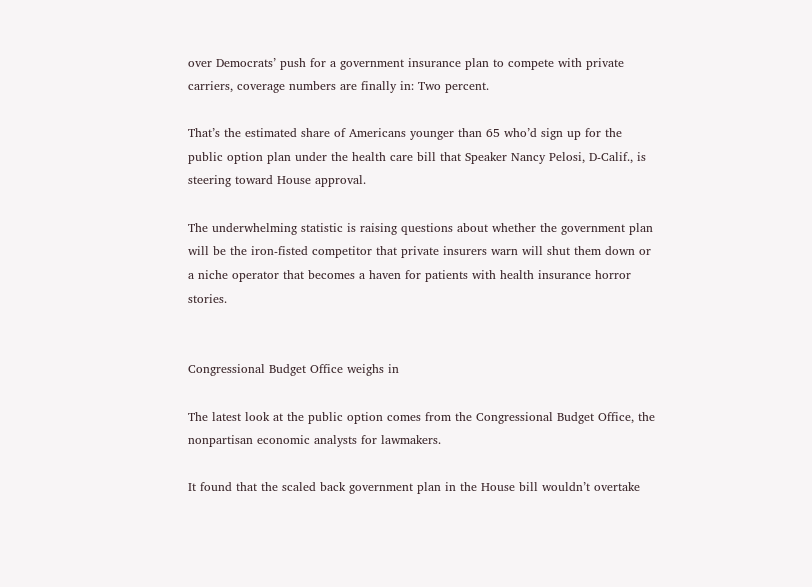over Democrats’ push for a government insurance plan to compete with private carriers, coverage numbers are finally in: Two percent.

That’s the estimated share of Americans younger than 65 who’d sign up for the public option plan under the health care bill that Speaker Nancy Pelosi, D-Calif., is steering toward House approval.

The underwhelming statistic is raising questions about whether the government plan will be the iron-fisted competitor that private insurers warn will shut them down or a niche operator that becomes a haven for patients with health insurance horror stories.


Congressional Budget Office weighs in

The latest look at the public option comes from the Congressional Budget Office, the nonpartisan economic analysts for lawmakers.

It found that the scaled back government plan in the House bill wouldn’t overtake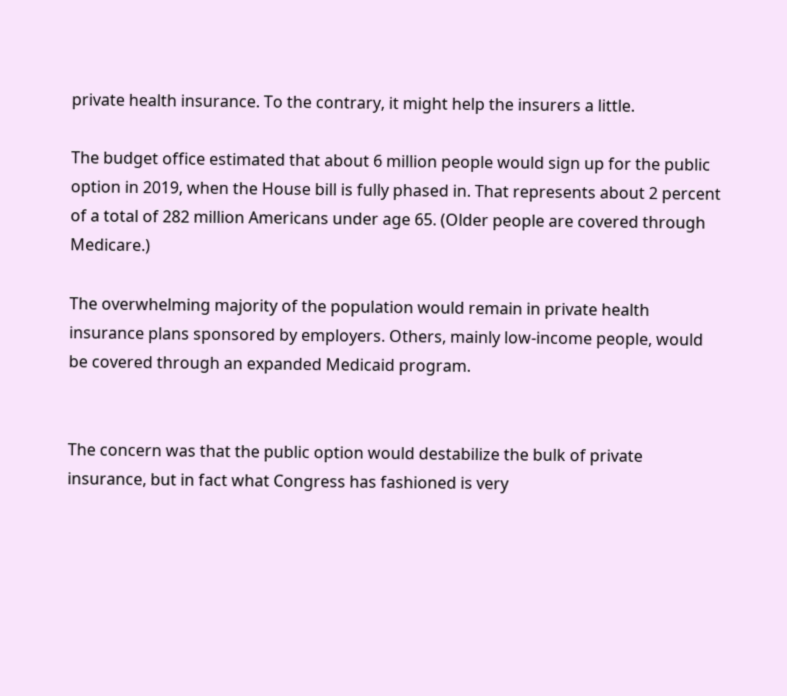private health insurance. To the contrary, it might help the insurers a little.

The budget office estimated that about 6 million people would sign up for the public option in 2019, when the House bill is fully phased in. That represents about 2 percent of a total of 282 million Americans under age 65. (Older people are covered through Medicare.)

The overwhelming majority of the population would remain in private health insurance plans sponsored by employers. Others, mainly low-income people, would be covered through an expanded Medicaid program.


The concern was that the public option would destabilize the bulk of private insurance, but in fact what Congress has fashioned is very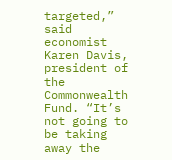targeted,” said economist Karen Davis, president of the Commonwealth Fund. “It’s not going to be taking away the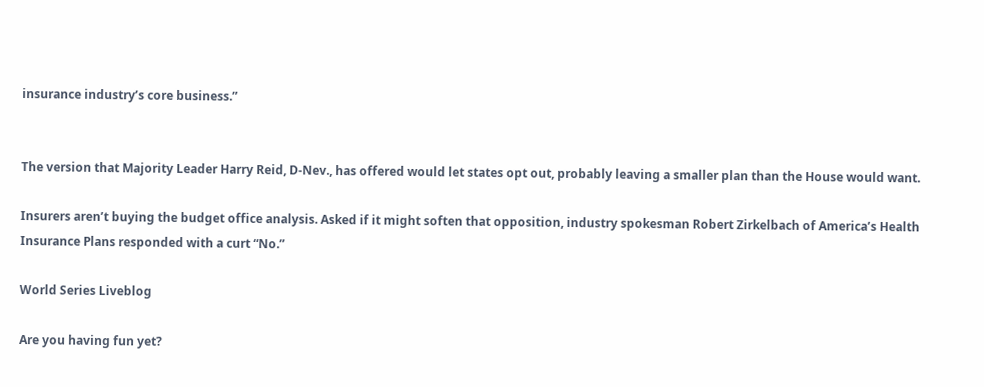insurance industry’s core business.”


The version that Majority Leader Harry Reid, D-Nev., has offered would let states opt out, probably leaving a smaller plan than the House would want.

Insurers aren’t buying the budget office analysis. Asked if it might soften that opposition, industry spokesman Robert Zirkelbach of America’s Health Insurance Plans responded with a curt “No.”

World Series Liveblog

Are you having fun yet?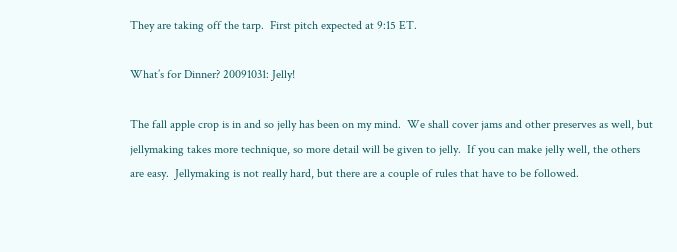They are taking off the tarp.  First pitch expected at 9:15 ET.

What’s for Dinner? 20091031: Jelly!

The fall apple crop is in and so jelly has been on my mind.  We shall cover jams and other preserves as well, but jellymaking takes more technique, so more detail will be given to jelly.  If you can make jelly well, the others are easy.  Jellymaking is not really hard, but there are a couple of rules that have to be followed.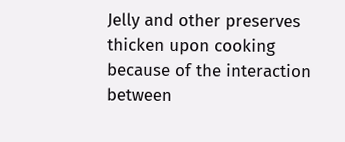Jelly and other preserves thicken upon cooking because of the interaction between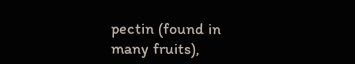pectin (found in many fruits),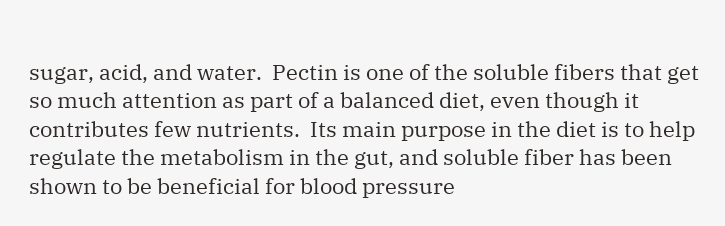sugar, acid, and water.  Pectin is one of the soluble fibers that get so much attention as part of a balanced diet, even though it contributes few nutrients.  Its main purpose in the diet is to help regulate the metabolism in the gut, and soluble fiber has been shown to be beneficial for blood pressure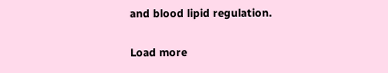and blood lipid regulation.

Load more